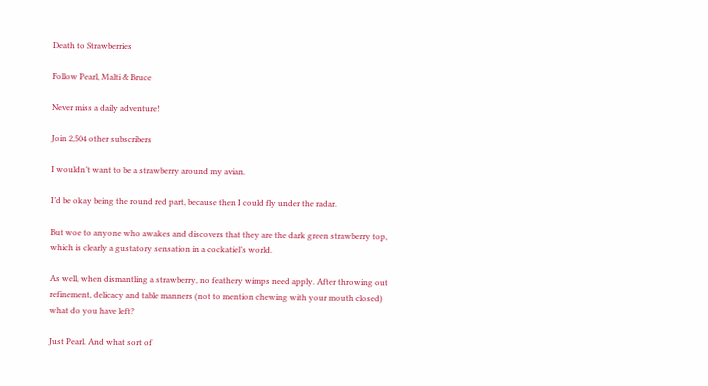Death to Strawberries

Follow Pearl, Malti & Bruce

Never miss a daily adventure!

Join 2,504 other subscribers

I wouldn’t want to be a strawberry around my avian.

I’d be okay being the round red part, because then I could fly under the radar.

But woe to anyone who awakes and discovers that they are the dark green strawberry top, which is clearly a gustatory sensation in a cockatiel’s world.

As well, when dismantling a strawberry, no feathery wimps need apply. After throwing out refinement, delicacy and table manners (not to mention chewing with your mouth closed) what do you have left?

Just Pearl. And what sort of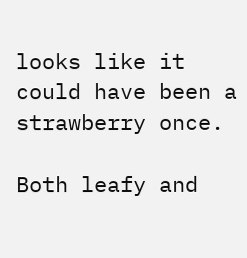looks like it could have been a strawberry once.

Both leafy and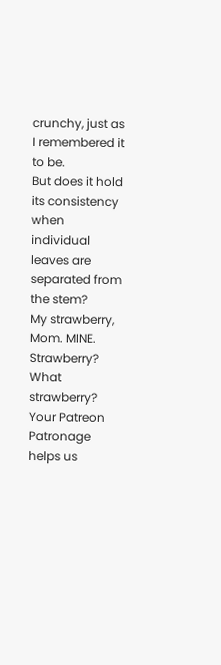crunchy, just as I remembered it to be.
But does it hold its consistency when individual leaves are separated from the stem?
My strawberry, Mom. MINE.
Strawberry? What strawberry?
Your Patreon Patronage helps us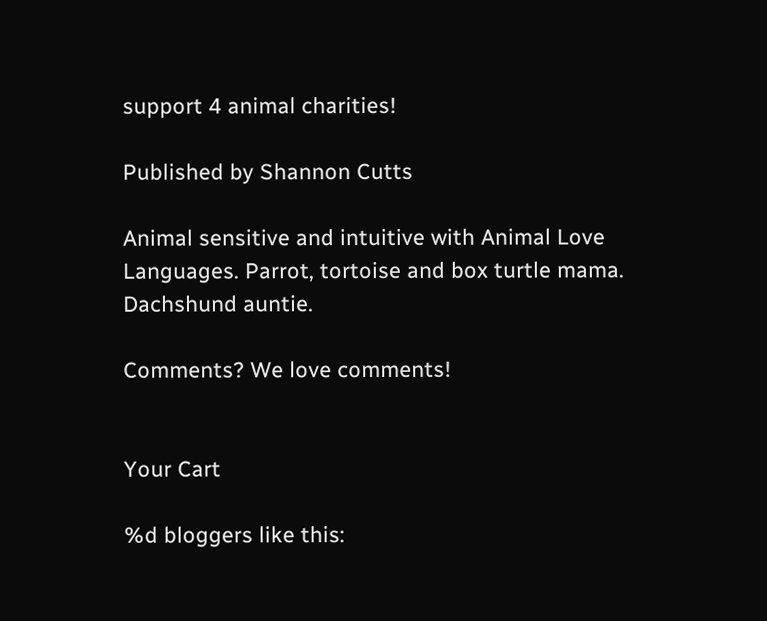support 4 animal charities!

Published by Shannon Cutts

Animal sensitive and intuitive with Animal Love Languages. Parrot, tortoise and box turtle mama. Dachshund auntie.

Comments? We love comments!


Your Cart

%d bloggers like this: